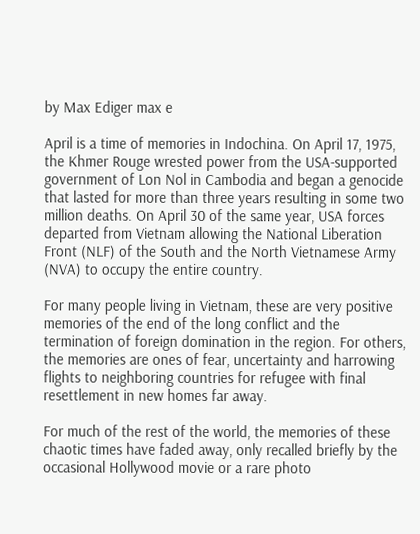by Max Ediger max e

April is a time of memories in Indochina. On April 17, 1975, the Khmer Rouge wrested power from the USA-supported government of Lon Nol in Cambodia and began a genocide that lasted for more than three years resulting in some two million deaths. On April 30 of the same year, USA forces departed from Vietnam allowing the National Liberation Front (NLF) of the South and the North Vietnamese Army (NVA) to occupy the entire country.

For many people living in Vietnam, these are very positive memories of the end of the long conflict and the termination of foreign domination in the region. For others, the memories are ones of fear, uncertainty and harrowing flights to neighboring countries for refugee with final resettlement in new homes far away.

For much of the rest of the world, the memories of these chaotic times have faded away, only recalled briefly by the occasional Hollywood movie or a rare photo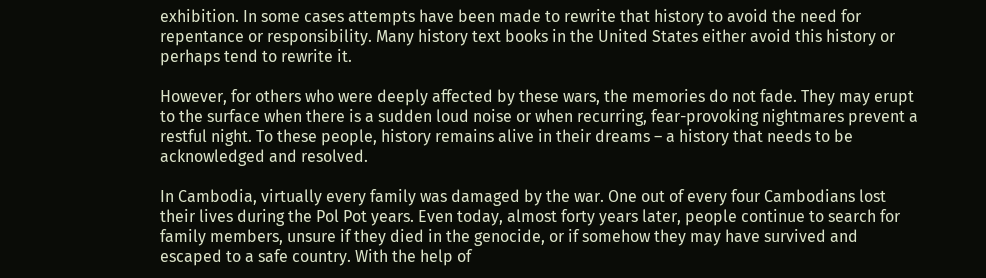exhibition. In some cases attempts have been made to rewrite that history to avoid the need for repentance or responsibility. Many history text books in the United States either avoid this history or perhaps tend to rewrite it.

However, for others who were deeply affected by these wars, the memories do not fade. They may erupt to the surface when there is a sudden loud noise or when recurring, fear-provoking nightmares prevent a restful night. To these people, history remains alive in their dreams – a history that needs to be acknowledged and resolved.

In Cambodia, virtually every family was damaged by the war. One out of every four Cambodians lost their lives during the Pol Pot years. Even today, almost forty years later, people continue to search for family members, unsure if they died in the genocide, or if somehow they may have survived and escaped to a safe country. With the help of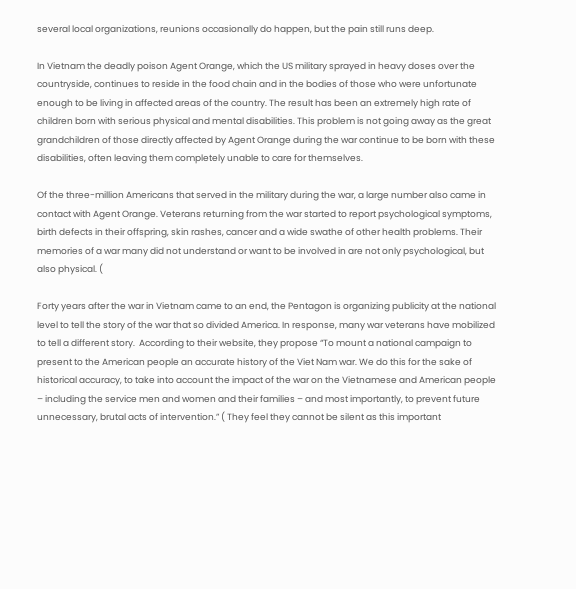several local organizations, reunions occasionally do happen, but the pain still runs deep.

In Vietnam the deadly poison Agent Orange, which the US military sprayed in heavy doses over the countryside, continues to reside in the food chain and in the bodies of those who were unfortunate enough to be living in affected areas of the country. The result has been an extremely high rate of children born with serious physical and mental disabilities. This problem is not going away as the great grandchildren of those directly affected by Agent Orange during the war continue to be born with these disabilities, often leaving them completely unable to care for themselves.

Of the three-million Americans that served in the military during the war, a large number also came in contact with Agent Orange. Veterans returning from the war started to report psychological symptoms, birth defects in their offspring, skin rashes, cancer and a wide swathe of other health problems. Their memories of a war many did not understand or want to be involved in are not only psychological, but also physical. (

Forty years after the war in Vietnam came to an end, the Pentagon is organizing publicity at the national level to tell the story of the war that so divided America. In response, many war veterans have mobilized to tell a different story.  According to their website, they propose “To mount a national campaign to present to the American people an accurate history of the Viet Nam war. We do this for the sake of historical accuracy, to take into account the impact of the war on the Vietnamese and American people – including the service men and women and their families – and most importantly, to prevent future unnecessary, brutal acts of intervention.” ( They feel they cannot be silent as this important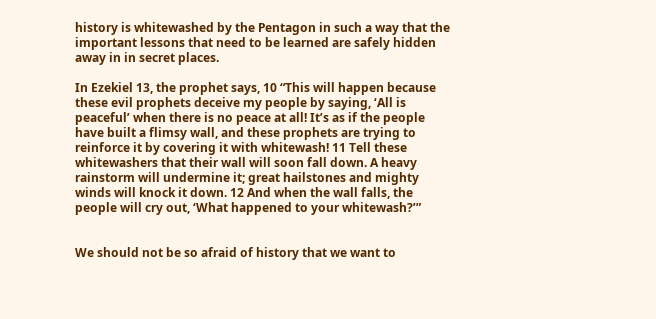history is whitewashed by the Pentagon in such a way that the important lessons that need to be learned are safely hidden away in in secret places.

In Ezekiel 13, the prophet says, 10 “This will happen because these evil prophets deceive my people by saying, ‘All is peaceful’ when there is no peace at all! It’s as if the people have built a flimsy wall, and these prophets are trying to reinforce it by covering it with whitewash! 11 Tell these whitewashers that their wall will soon fall down. A heavy rainstorm will undermine it; great hailstones and mighty winds will knock it down. 12 And when the wall falls, the people will cry out, ‘What happened to your whitewash?’”


We should not be so afraid of history that we want to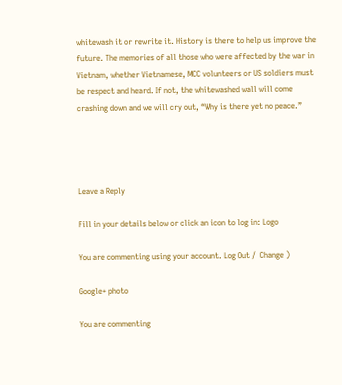whitewash it or rewrite it. History is there to help us improve the future. The memories of all those who were affected by the war in Vietnam, whether Vietnamese, MCC volunteers or US soldiers must be respect and heard. If not, the whitewashed wall will come crashing down and we will cry out, “Why is there yet no peace.”




Leave a Reply

Fill in your details below or click an icon to log in: Logo

You are commenting using your account. Log Out /  Change )

Google+ photo

You are commenting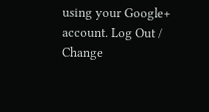using your Google+ account. Log Out /  Change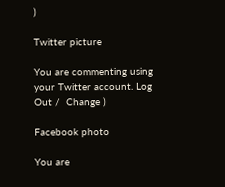)

Twitter picture

You are commenting using your Twitter account. Log Out /  Change )

Facebook photo

You are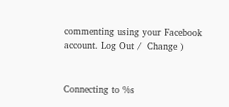commenting using your Facebook account. Log Out /  Change )


Connecting to %s